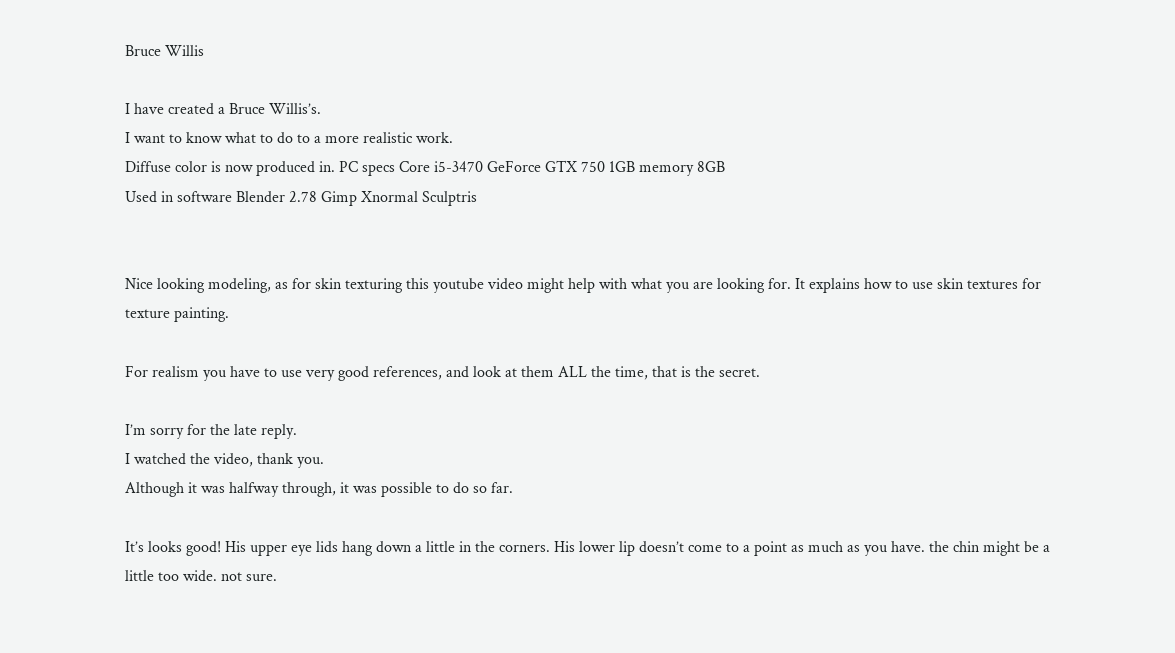Bruce Willis

I have created a Bruce Willis’s.
I want to know what to do to a more realistic work.
Diffuse color is now produced in. PC specs Core i5-3470 GeForce GTX 750 1GB memory 8GB
Used in software Blender 2.78 Gimp Xnormal Sculptris


Nice looking modeling, as for skin texturing this youtube video might help with what you are looking for. It explains how to use skin textures for texture painting.

For realism you have to use very good references, and look at them ALL the time, that is the secret.

I’m sorry for the late reply.
I watched the video, thank you.
Although it was halfway through, it was possible to do so far.

It’s looks good! His upper eye lids hang down a little in the corners. His lower lip doesn’t come to a point as much as you have. the chin might be a little too wide. not sure.